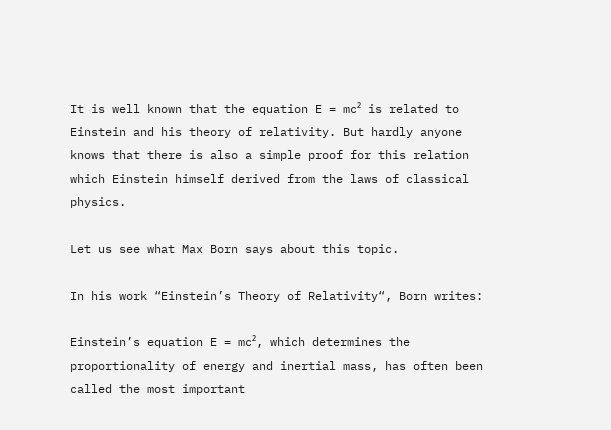It is well known that the equation E = mc² is related to Einstein and his theory of relativity. But hardly anyone knows that there is also a simple proof for this relation which Einstein himself derived from the laws of classical physics.

Let us see what Max Born says about this topic.

In his work “Einstein’s Theory of Relativity“, Born writes:

Einstein’s equation E = mc², which determines the proportionality of energy and inertial mass, has often been called the most important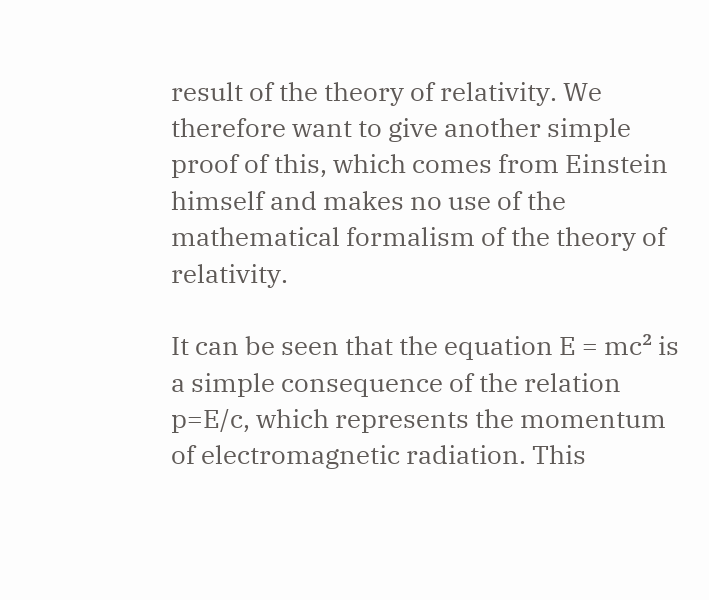result of the theory of relativity. We therefore want to give another simple proof of this, which comes from Einstein himself and makes no use of the mathematical formalism of the theory of relativity.

It can be seen that the equation E = mc² is a simple consequence of the relation p=E/c, which represents the momentum of electromagnetic radiation. This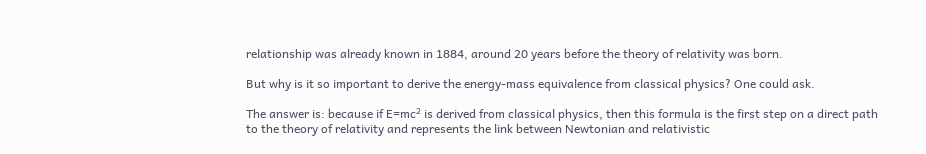relationship was already known in 1884, around 20 years before the theory of relativity was born.

But why is it so important to derive the energy-mass equivalence from classical physics? One could ask.

The answer is: because if E=mc² is derived from classical physics, then this formula is the first step on a direct path to the theory of relativity and represents the link between Newtonian and relativistic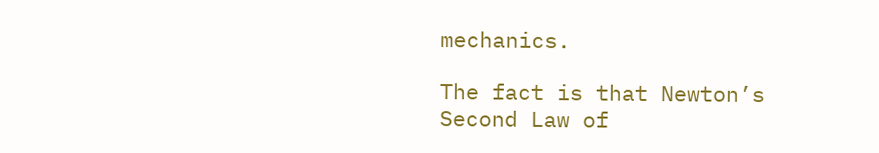mechanics.

The fact is that Newton’s Second Law of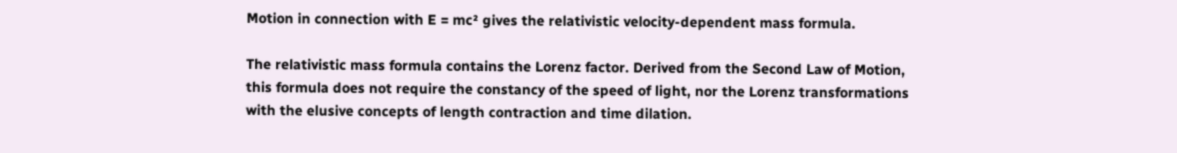Motion in connection with E = mc² gives the relativistic velocity-dependent mass formula.

The relativistic mass formula contains the Lorenz factor. Derived from the Second Law of Motion, this formula does not require the constancy of the speed of light, nor the Lorenz transformations with the elusive concepts of length contraction and time dilation.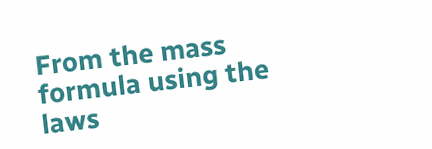From the mass formula using the laws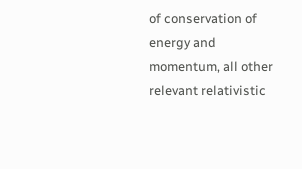of conservation of energy and momentum, all other relevant relativistic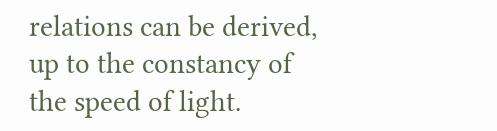relations can be derived, up to the constancy of the speed of light.